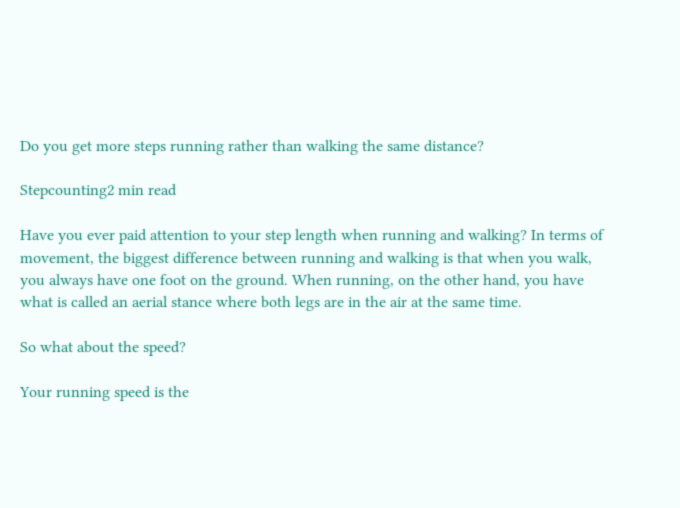Do you get more steps running rather than walking the same distance?

Stepcounting2 min read

Have you ever paid attention to your step length when running and walking? In terms of movement, the biggest difference between running and walking is that when you walk, you always have one foot on the ground. When running, on the other hand, you have what is called an aerial stance where both legs are in the air at the same time.

So what about the speed?

Your running speed is the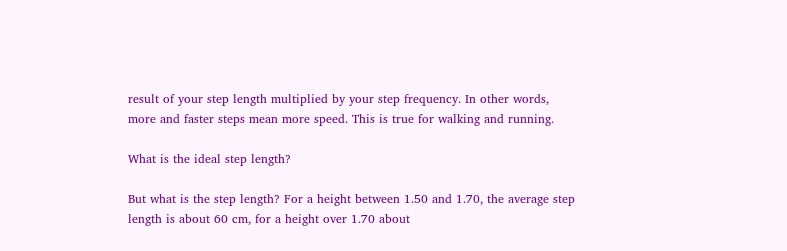result of your step length multiplied by your step frequency. In other words, more and faster steps mean more speed. This is true for walking and running.

What is the ideal step length?

But what is the step length? For a height between 1.50 and 1.70, the average step length is about 60 cm, for a height over 1.70 about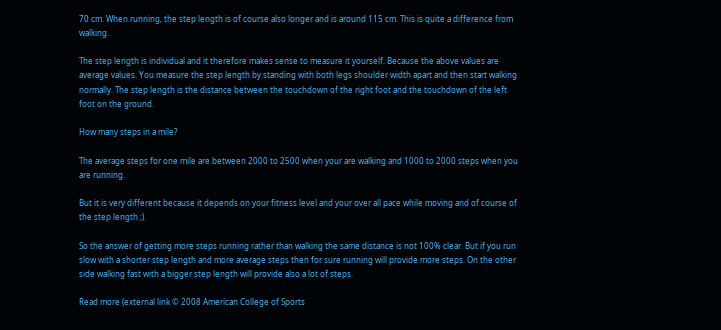70 cm. When running, the step length is of course also longer and is around 115 cm. This is quite a difference from walking.

The step length is individual and it therefore makes sense to measure it yourself. Because the above values are average values. You measure the step length by standing with both legs shoulder width apart and then start walking normally. The step length is the distance between the touchdown of the right foot and the touchdown of the left foot on the ground.

How many steps in a mile?

The average steps for one mile are between 2000 to 2500 when your are walking and 1000 to 2000 steps when you are running.

But it is very different because it depends on your fitness level and your over all pace while moving and of course of the step length ;).

So the answer of getting more steps running rather than walking the same distance is not 100% clear. But if you run slow with a shorter step length and more average steps then for sure running will provide more steps. On the other side walking fast with a bigger step length will provide also a lot of steps.

Read more (external link © 2008 American College of Sports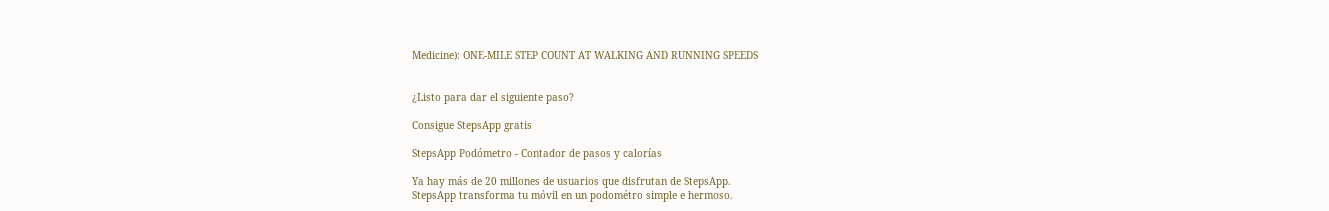Medicine): ONE-MILE STEP COUNT AT WALKING AND RUNNING SPEEDS


¿Listo para dar el siguiente paso?

Consigue StepsApp gratis

StepsApp Podómetro - Contador de pasos y calorías

Ya hay más de 20 millones de usuarios que disfrutan de StepsApp.
StepsApp transforma tu móvil en un podométro simple e hermoso.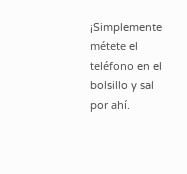¡Simplemente métete el teléfono en el bolsillo y sal por ahí.